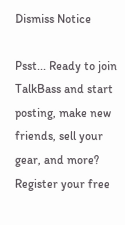Dismiss Notice

Psst... Ready to join TalkBass and start posting, make new friends, sell your gear, and more?  Register your free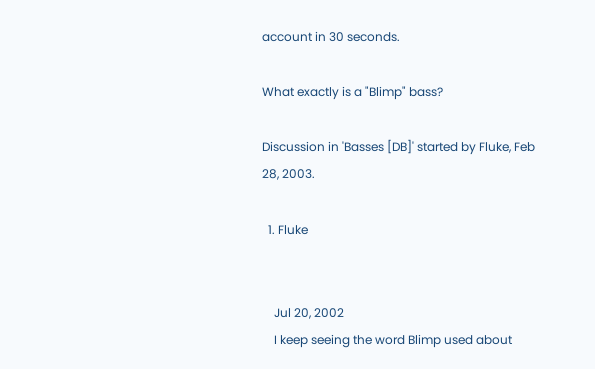account in 30 seconds.

What exactly is a "Blimp" bass?

Discussion in 'Basses [DB]' started by Fluke, Feb 28, 2003.

  1. Fluke


    Jul 20, 2002
    I keep seeing the word Blimp used about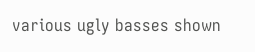various ugly basses shown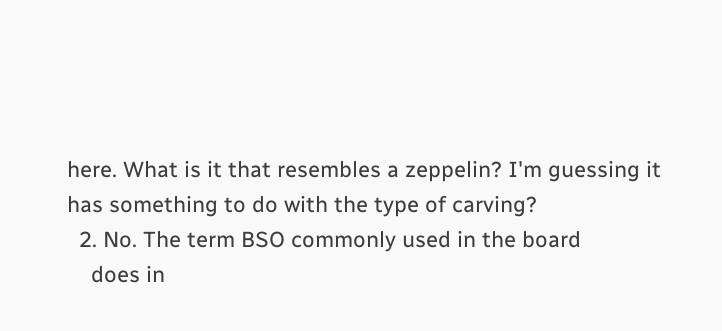here. What is it that resembles a zeppelin? I'm guessing it has something to do with the type of carving?
  2. No. The term BSO commonly used in the board
    does in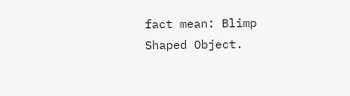fact mean: Blimp Shaped Object.